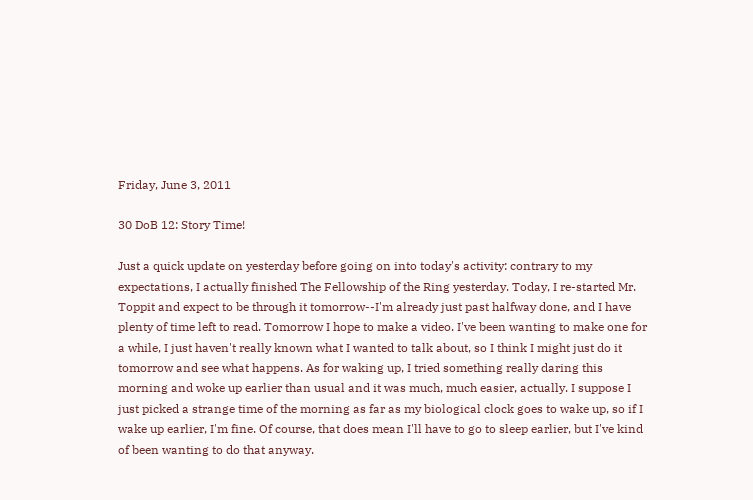Friday, June 3, 2011

30 DoB 12: Story Time!

Just a quick update on yesterday before going on into today's activity: contrary to my expectations, I actually finished The Fellowship of the Ring yesterday. Today, I re-started Mr. Toppit and expect to be through it tomorrow--I'm already just past halfway done, and I have plenty of time left to read. Tomorrow I hope to make a video. I've been wanting to make one for a while, I just haven't really known what I wanted to talk about, so I think I might just do it tomorrow and see what happens. As for waking up, I tried something really daring this morning and woke up earlier than usual and it was much, much easier, actually. I suppose I just picked a strange time of the morning as far as my biological clock goes to wake up, so if I wake up earlier, I'm fine. Of course, that does mean I'll have to go to sleep earlier, but I've kind of been wanting to do that anyway.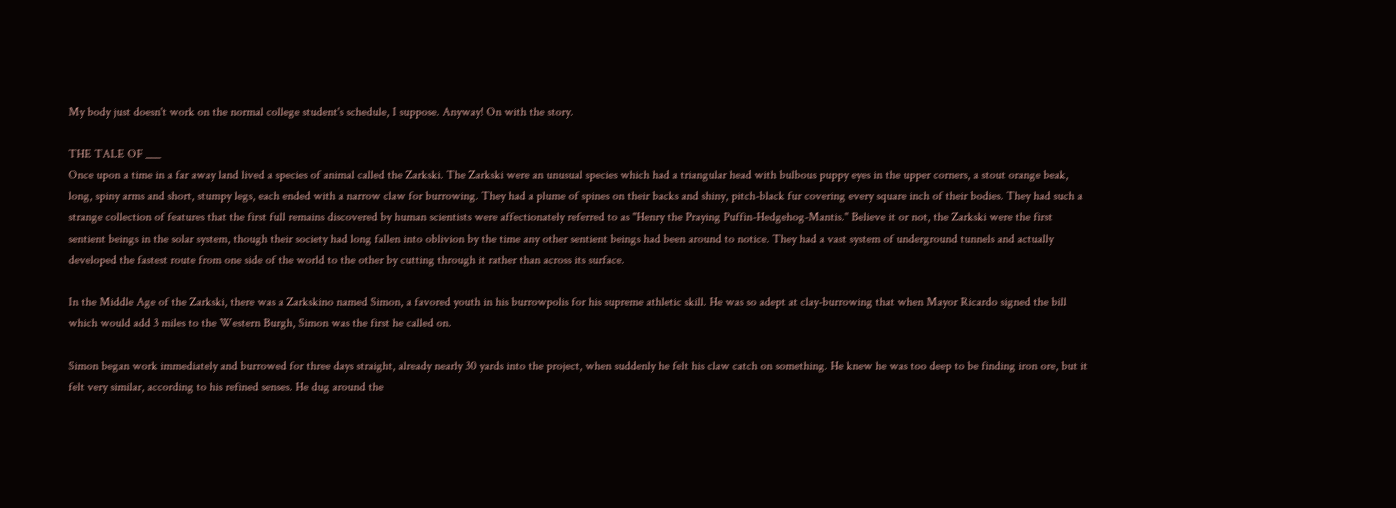My body just doesn't work on the normal college student's schedule, I suppose. Anyway! On with the story.

THE TALE OF ___
Once upon a time in a far away land lived a species of animal called the Zarkski. The Zarkski were an unusual species which had a triangular head with bulbous puppy eyes in the upper corners, a stout orange beak, long, spiny arms and short, stumpy legs, each ended with a narrow claw for burrowing. They had a plume of spines on their backs and shiny, pitch-black fur covering every square inch of their bodies. They had such a strange collection of features that the first full remains discovered by human scientists were affectionately referred to as "Henry the Praying Puffin-Hedgehog-Mantis." Believe it or not, the Zarkski were the first sentient beings in the solar system, though their society had long fallen into oblivion by the time any other sentient beings had been around to notice. They had a vast system of underground tunnels and actually developed the fastest route from one side of the world to the other by cutting through it rather than across its surface.

In the Middle Age of the Zarkski, there was a Zarkskino named Simon, a favored youth in his burrowpolis for his supreme athletic skill. He was so adept at clay-burrowing that when Mayor Ricardo signed the bill which would add 3 miles to the Western Burgh, Simon was the first he called on.

Simon began work immediately and burrowed for three days straight, already nearly 30 yards into the project, when suddenly he felt his claw catch on something. He knew he was too deep to be finding iron ore, but it felt very similar, according to his refined senses. He dug around the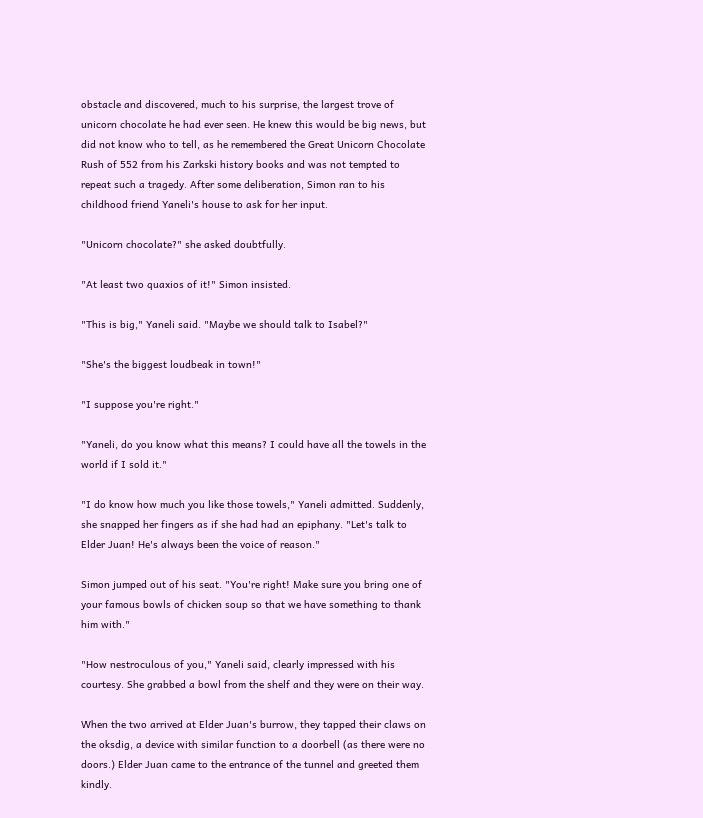obstacle and discovered, much to his surprise, the largest trove of unicorn chocolate he had ever seen. He knew this would be big news, but did not know who to tell, as he remembered the Great Unicorn Chocolate Rush of 552 from his Zarkski history books and was not tempted to repeat such a tragedy. After some deliberation, Simon ran to his childhood friend Yaneli's house to ask for her input.

"Unicorn chocolate?" she asked doubtfully.

"At least two quaxios of it!" Simon insisted.

"This is big," Yaneli said. "Maybe we should talk to Isabel?"

"She's the biggest loudbeak in town!"

"I suppose you're right."

"Yaneli, do you know what this means? I could have all the towels in the world if I sold it."

"I do know how much you like those towels," Yaneli admitted. Suddenly, she snapped her fingers as if she had had an epiphany. "Let's talk to Elder Juan! He's always been the voice of reason."

Simon jumped out of his seat. "You're right! Make sure you bring one of your famous bowls of chicken soup so that we have something to thank him with."

"How nestroculous of you," Yaneli said, clearly impressed with his courtesy. She grabbed a bowl from the shelf and they were on their way.

When the two arrived at Elder Juan's burrow, they tapped their claws on the oksdig, a device with similar function to a doorbell (as there were no doors.) Elder Juan came to the entrance of the tunnel and greeted them kindly.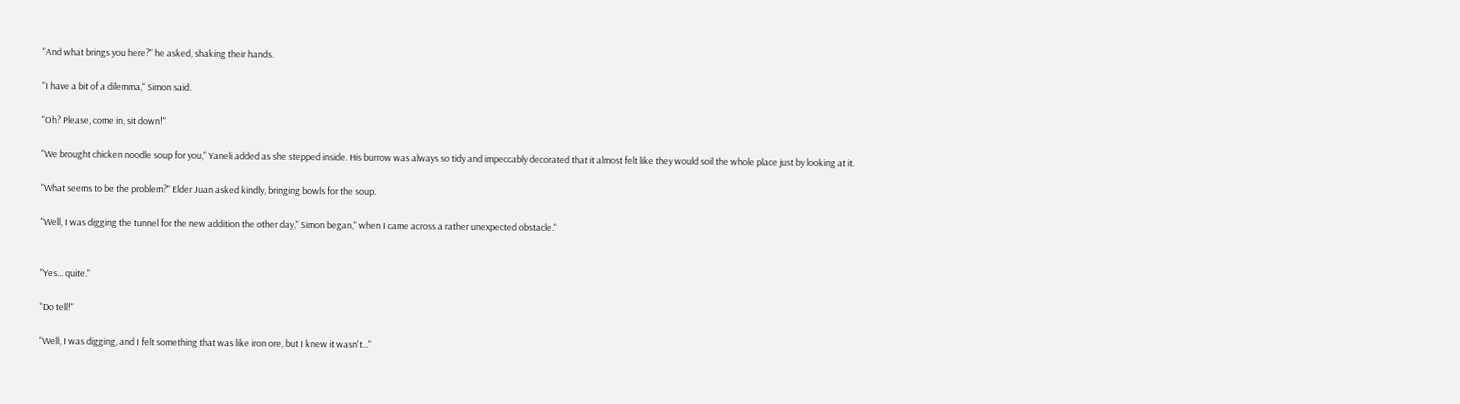"And what brings you here?" he asked, shaking their hands.

"I have a bit of a dilemma," Simon said.

"Oh? Please, come in, sit down!"

"We brought chicken noodle soup for you," Yaneli added as she stepped inside. His burrow was always so tidy and impeccably decorated that it almost felt like they would soil the whole place just by looking at it.

"What seems to be the problem?" Elder Juan asked kindly, bringing bowls for the soup.

"Well, I was digging the tunnel for the new addition the other day," Simon began," when I came across a rather unexpected obstacle."


"Yes... quite."

"Do tell!"

"Well, I was digging, and I felt something that was like iron ore, but I knew it wasn't..."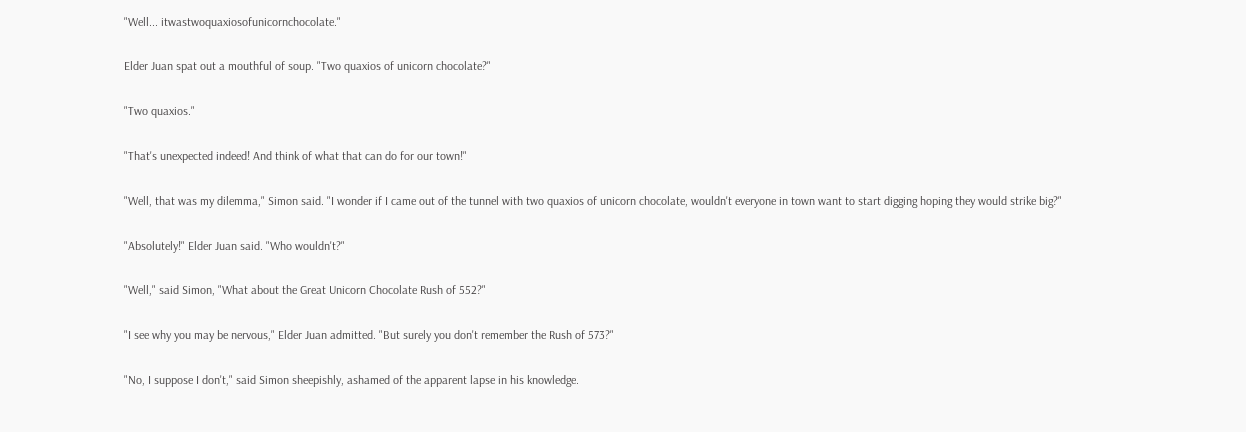"Well... itwastwoquaxiosofunicornchocolate."

Elder Juan spat out a mouthful of soup. "Two quaxios of unicorn chocolate?"

"Two quaxios."

"That's unexpected indeed! And think of what that can do for our town!"

"Well, that was my dilemma," Simon said. "I wonder if I came out of the tunnel with two quaxios of unicorn chocolate, wouldn't everyone in town want to start digging hoping they would strike big?"

"Absolutely!" Elder Juan said. "Who wouldn't?"

"Well," said Simon, "What about the Great Unicorn Chocolate Rush of 552?"

"I see why you may be nervous," Elder Juan admitted. "But surely you don't remember the Rush of 573?"

"No, I suppose I don't," said Simon sheepishly, ashamed of the apparent lapse in his knowledge.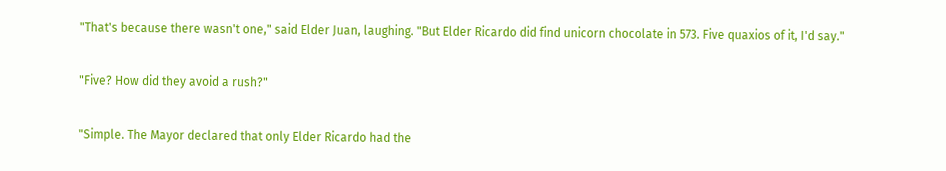"That's because there wasn't one," said Elder Juan, laughing. "But Elder Ricardo did find unicorn chocolate in 573. Five quaxios of it, I'd say."

"Five? How did they avoid a rush?"

"Simple. The Mayor declared that only Elder Ricardo had the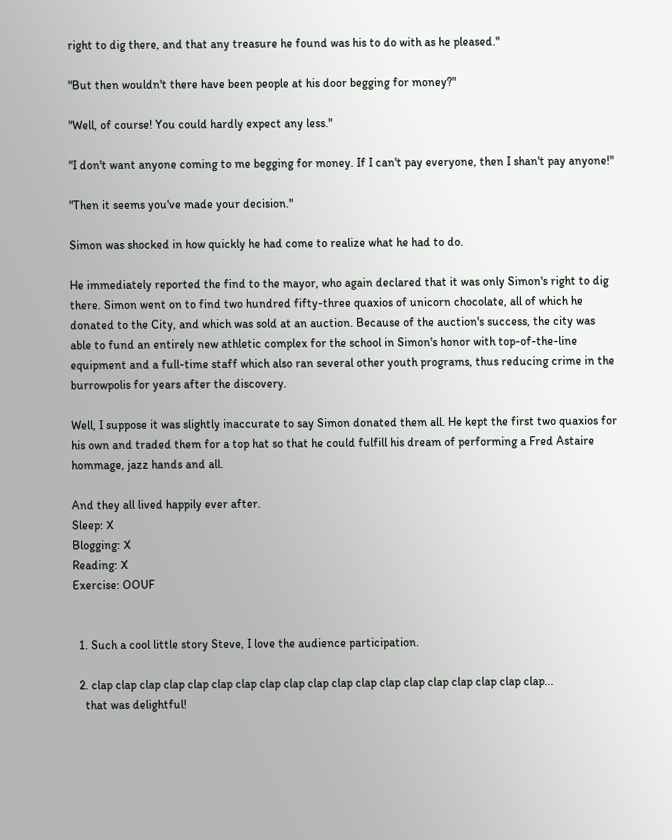right to dig there, and that any treasure he found was his to do with as he pleased."

"But then wouldn't there have been people at his door begging for money?"

"Well, of course! You could hardly expect any less."

"I don't want anyone coming to me begging for money. If I can't pay everyone, then I shan't pay anyone!"

"Then it seems you've made your decision."

Simon was shocked in how quickly he had come to realize what he had to do.

He immediately reported the find to the mayor, who again declared that it was only Simon's right to dig there. Simon went on to find two hundred fifty-three quaxios of unicorn chocolate, all of which he donated to the City, and which was sold at an auction. Because of the auction's success, the city was able to fund an entirely new athletic complex for the school in Simon's honor with top-of-the-line equipment and a full-time staff which also ran several other youth programs, thus reducing crime in the burrowpolis for years after the discovery.

Well, I suppose it was slightly inaccurate to say Simon donated them all. He kept the first two quaxios for his own and traded them for a top hat so that he could fulfill his dream of performing a Fred Astaire hommage, jazz hands and all.

And they all lived happily ever after.
Sleep: X
Blogging: X
Reading: X
Exercise: OOUF


  1. Such a cool little story Steve, I love the audience participation.

  2. clap clap clap clap clap clap clap clap clap clap clap clap clap clap clap clap clap clap clap...
    that was delightful!